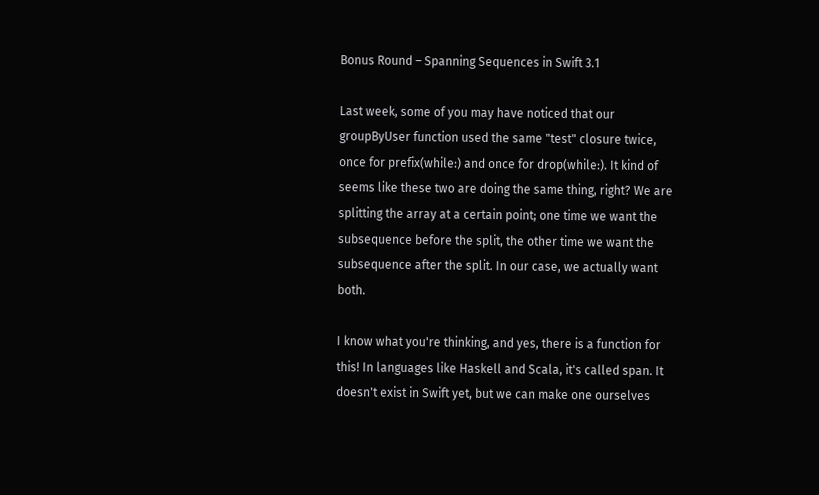Bonus Round – Spanning Sequences in Swift 3.1

Last week, some of you may have noticed that our groupByUser function used the same "test" closure twice, once for prefix(while:) and once for drop(while:). It kind of seems like these two are doing the same thing, right? We are splitting the array at a certain point; one time we want the subsequence before the split, the other time we want the subsequence after the split. In our case, we actually want both.

I know what you're thinking, and yes, there is a function for this! In languages like Haskell and Scala, it's called span. It doesn't exist in Swift yet, but we can make one ourselves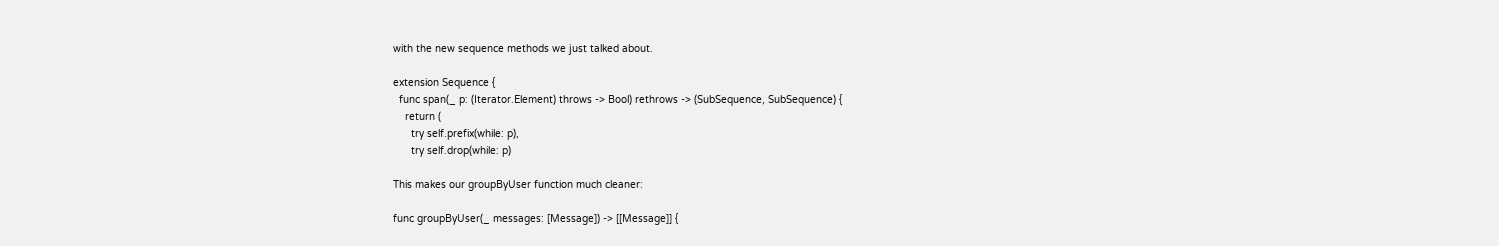with the new sequence methods we just talked about.

extension Sequence {
  func span(_ p: (Iterator.Element) throws -> Bool) rethrows -> (SubSequence, SubSequence) {
    return (
      try self.prefix(while: p),
      try self.drop(while: p)

This makes our groupByUser function much cleaner:

func groupByUser(_ messages: [Message]) -> [[Message]] {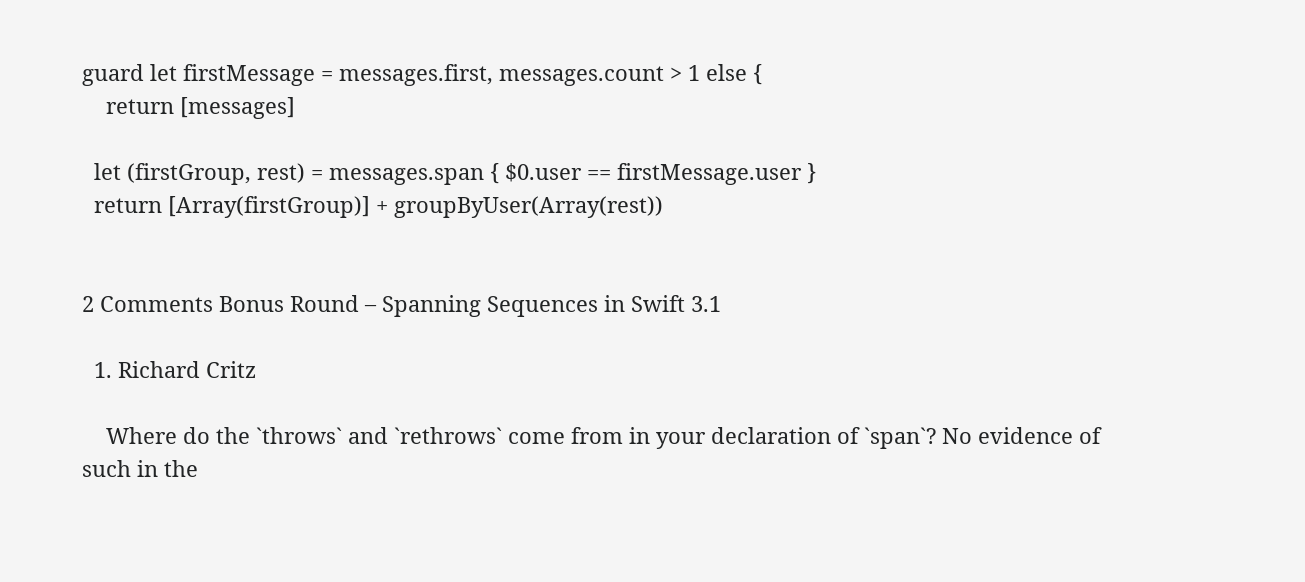guard let firstMessage = messages.first, messages.count > 1 else {
    return [messages]

  let (firstGroup, rest) = messages.span { $0.user == firstMessage.user }
  return [Array(firstGroup)] + groupByUser(Array(rest))


2 Comments Bonus Round – Spanning Sequences in Swift 3.1

  1. Richard Critz

    Where do the `throws` and `rethrows` come from in your declaration of `span`? No evidence of such in the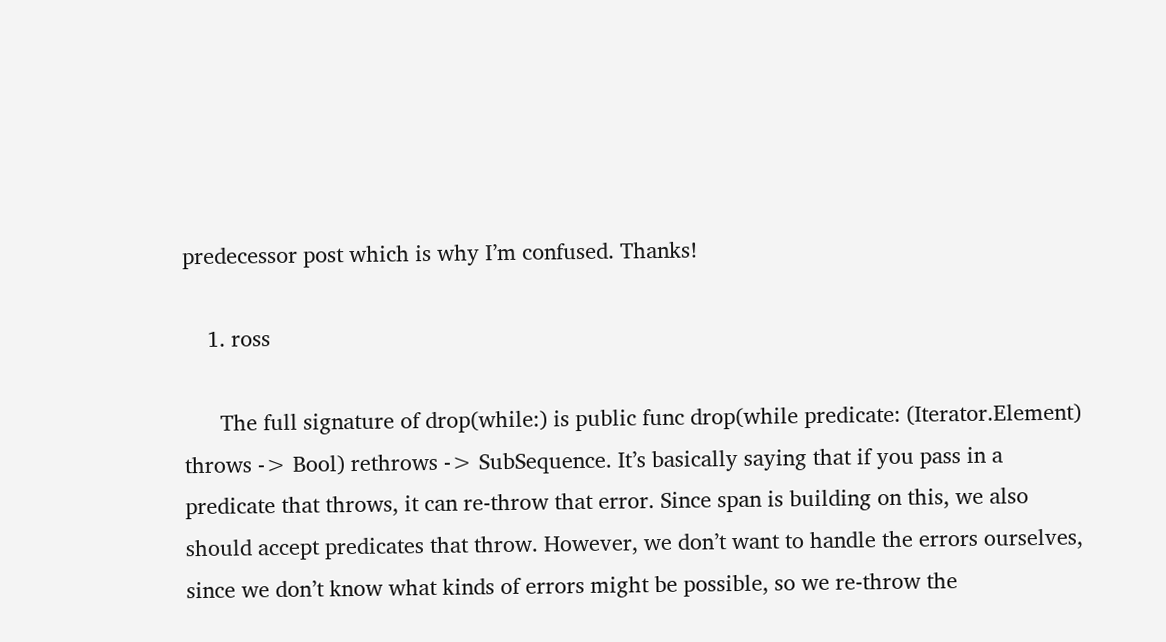predecessor post which is why I’m confused. Thanks!

    1. ross

      The full signature of drop(while:) is public func drop(while predicate: (Iterator.Element) throws -> Bool) rethrows -> SubSequence. It’s basically saying that if you pass in a predicate that throws, it can re-throw that error. Since span is building on this, we also should accept predicates that throw. However, we don’t want to handle the errors ourselves, since we don’t know what kinds of errors might be possible, so we re-throw the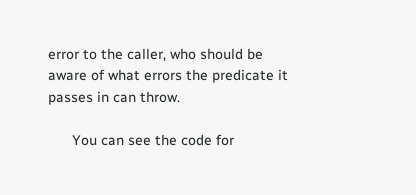error to the caller, who should be aware of what errors the predicate it passes in can throw.

      You can see the code for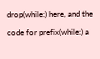drop(while:) here, and the code for prefix(while:) a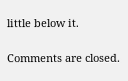little below it.

Comments are closed.